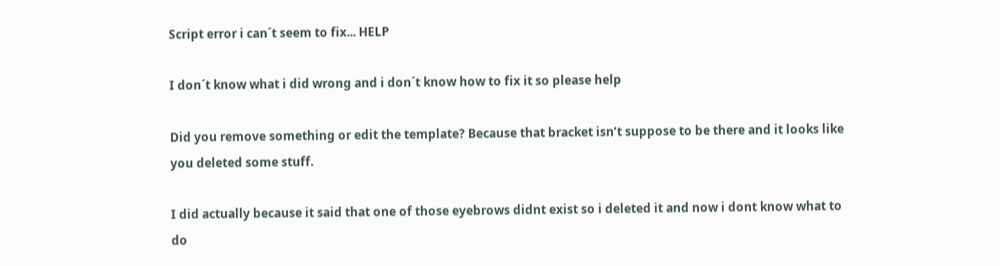Script error i can´t seem to fix... HELP

I don´t know what i did wrong and i don´t know how to fix it so please help

Did you remove something or edit the template? Because that bracket isn’t suppose to be there and it looks like you deleted some stuff.

I did actually because it said that one of those eyebrows didnt exist so i deleted it and now i dont know what to do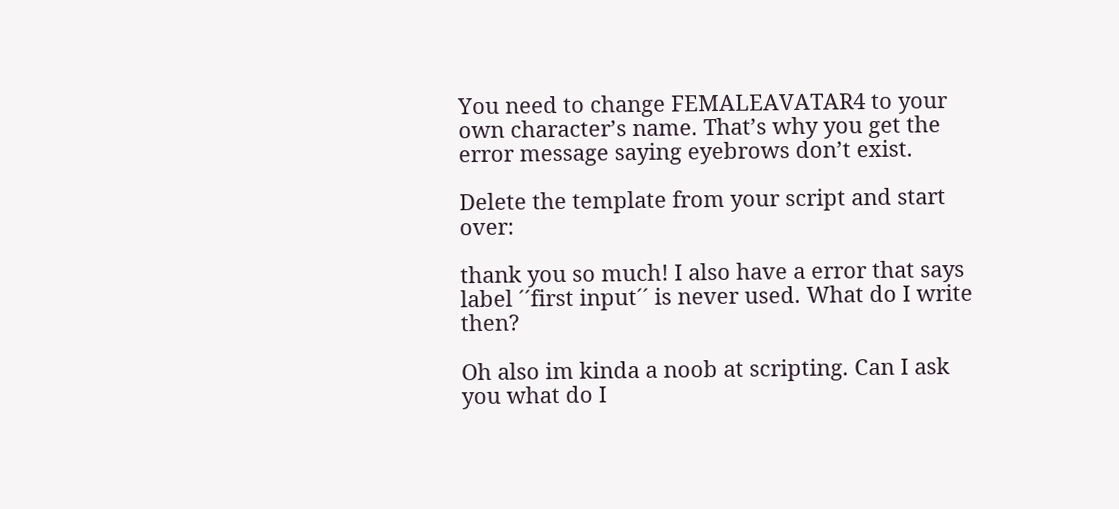You need to change FEMALEAVATAR4 to your own character’s name. That’s why you get the error message saying eyebrows don’t exist.

Delete the template from your script and start over:

thank you so much! I also have a error that says label ´´first input´´ is never used. What do I write then?

Oh also im kinda a noob at scripting. Can I ask you what do I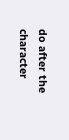do after the character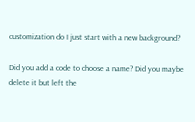customization do I just start with a new background?

Did you add a code to choose a name? Did you maybe delete it but left the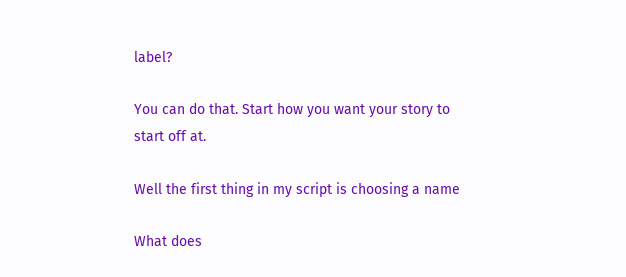label?

You can do that. Start how you want your story to start off at.

Well the first thing in my script is choosing a name

What does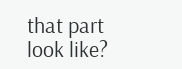that part look like?